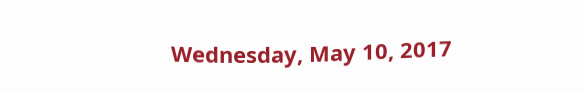Wednesday, May 10, 2017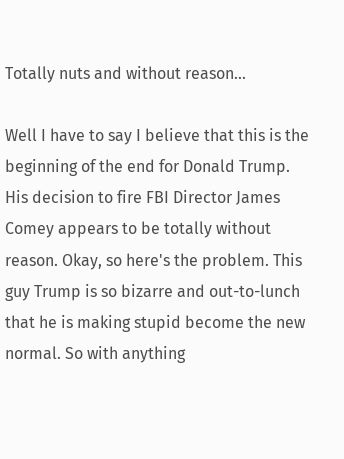Totally nuts and without reason...

Well I have to say I believe that this is the beginning of the end for Donald Trump. His decision to fire FBI Director James Comey appears to be totally without reason. Okay, so here's the problem. This guy Trump is so bizarre and out-to-lunch that he is making stupid become the new normal. So with anything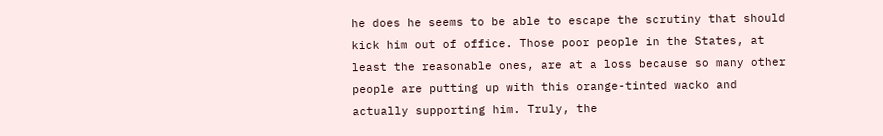he does he seems to be able to escape the scrutiny that should kick him out of office. Those poor people in the States, at least the reasonable ones, are at a loss because so many other people are putting up with this orange-tinted wacko and actually supporting him. Truly, the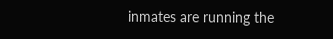inmates are running the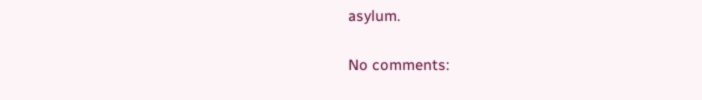asylum.

No comments: